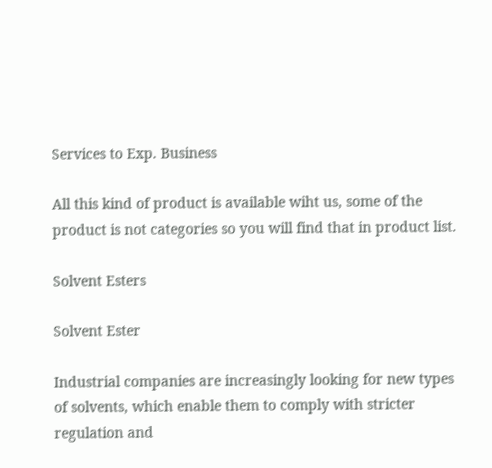Services to Exp. Business

All this kind of product is available wiht us, some of the product is not categories so you will find that in product list.

Solvent Esters

Solvent Ester

Industrial companies are increasingly looking for new types of solvents, which enable them to comply with stricter regulation and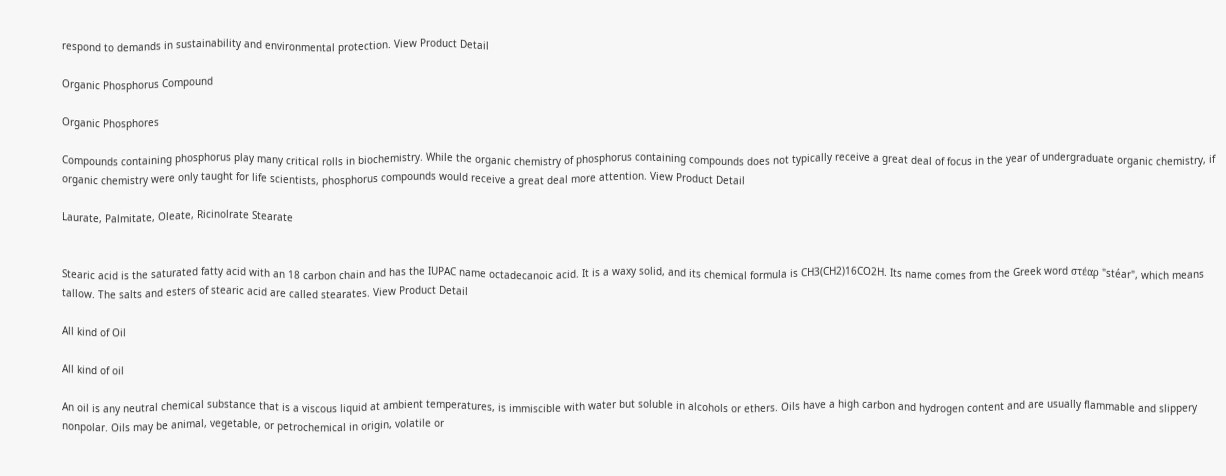respond to demands in sustainability and environmental protection. View Product Detail

Organic Phosphorus Compound

Organic Phosphores

Compounds containing phosphorus play many critical rolls in biochemistry. While the organic chemistry of phosphorus containing compounds does not typically receive a great deal of focus in the year of undergraduate organic chemistry, if organic chemistry were only taught for life scientists, phosphorus compounds would receive a great deal more attention. View Product Detail

Laurate, Palmitate, Oleate, Ricinolrate Stearate


Stearic acid is the saturated fatty acid with an 18 carbon chain and has the IUPAC name octadecanoic acid. It is a waxy solid, and its chemical formula is CH3(CH2)16CO2H. Its name comes from the Greek word στέαρ "stéar", which means tallow. The salts and esters of stearic acid are called stearates. View Product Detail

All kind of Oil

All kind of oil

An oil is any neutral chemical substance that is a viscous liquid at ambient temperatures, is immiscible with water but soluble in alcohols or ethers. Oils have a high carbon and hydrogen content and are usually flammable and slippery nonpolar. Oils may be animal, vegetable, or petrochemical in origin, volatile or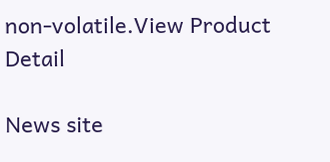non-volatile.View Product Detail

News site